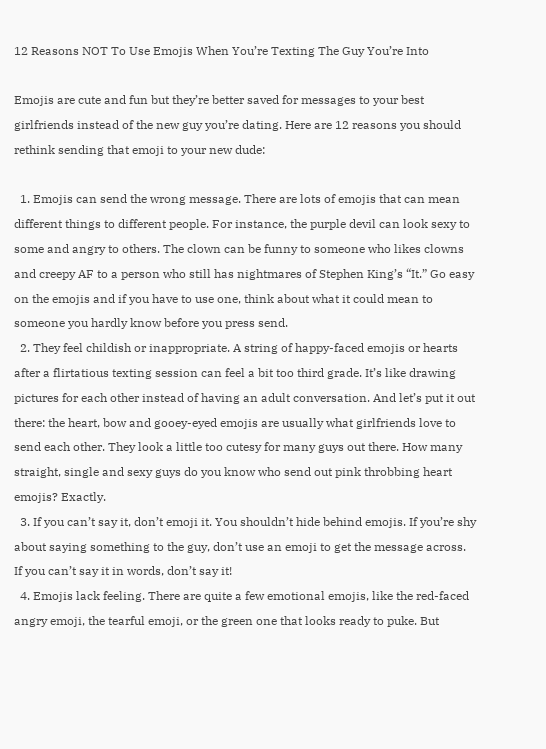12 Reasons NOT To Use Emojis When You’re Texting The Guy You’re Into

Emojis are cute and fun but they’re better saved for messages to your best girlfriends instead of the new guy you’re dating. Here are 12 reasons you should rethink sending that emoji to your new dude:

  1. Emojis can send the wrong message. There are lots of emojis that can mean different things to different people. For instance, the purple devil can look sexy to some and angry to others. The clown can be funny to someone who likes clowns and creepy AF to a person who still has nightmares of Stephen King’s “It.” Go easy on the emojis and if you have to use one, think about what it could mean to someone you hardly know before you press send.
  2. They feel childish or inappropriate. A string of happy-faced emojis or hearts after a flirtatious texting session can feel a bit too third grade. It’s like drawing pictures for each other instead of having an adult conversation. And let’s put it out there: the heart, bow and gooey-eyed emojis are usually what girlfriends love to send each other. They look a little too cutesy for many guys out there. How many straight, single and sexy guys do you know who send out pink throbbing heart emojis? Exactly.
  3. If you can’t say it, don’t emoji it. You shouldn’t hide behind emojis. If you’re shy about saying something to the guy, don’t use an emoji to get the message across. If you can’t say it in words, don’t say it!
  4. Emojis lack feeling. There are quite a few emotional emojis, like the red-faced angry emoji, the tearful emoji, or the green one that looks ready to puke. But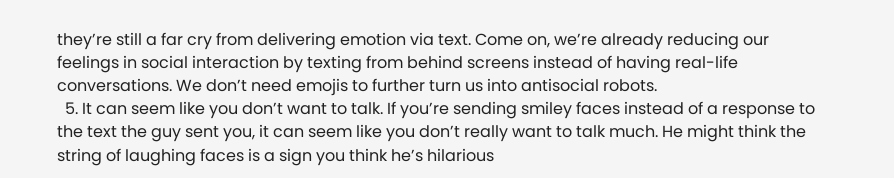they’re still a far cry from delivering emotion via text. Come on, we’re already reducing our feelings in social interaction by texting from behind screens instead of having real-life conversations. We don’t need emojis to further turn us into antisocial robots.
  5. It can seem like you don’t want to talk. If you’re sending smiley faces instead of a response to the text the guy sent you, it can seem like you don’t really want to talk much. He might think the string of laughing faces is a sign you think he’s hilarious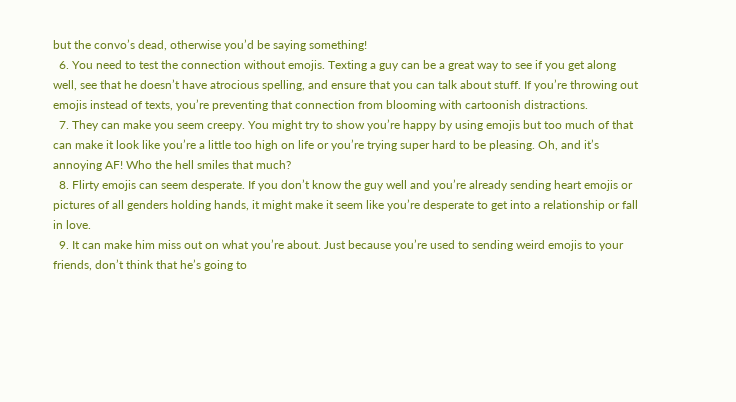but the convo’s dead, otherwise you’d be saying something!
  6. You need to test the connection without emojis. Texting a guy can be a great way to see if you get along well, see that he doesn’t have atrocious spelling, and ensure that you can talk about stuff. If you’re throwing out emojis instead of texts, you’re preventing that connection from blooming with cartoonish distractions.
  7. They can make you seem creepy. You might try to show you’re happy by using emojis but too much of that can make it look like you’re a little too high on life or you’re trying super hard to be pleasing. Oh, and it’s annoying AF! Who the hell smiles that much?
  8. Flirty emojis can seem desperate. If you don’t know the guy well and you’re already sending heart emojis or pictures of all genders holding hands, it might make it seem like you’re desperate to get into a relationship or fall in love.
  9. It can make him miss out on what you’re about. Just because you’re used to sending weird emojis to your friends, don’t think that he’s going to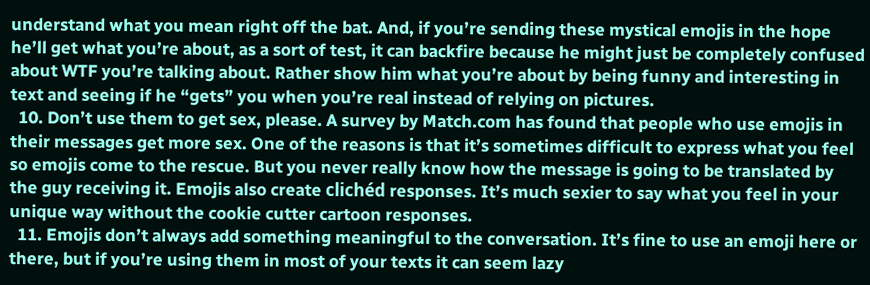understand what you mean right off the bat. And, if you’re sending these mystical emojis in the hope he’ll get what you’re about, as a sort of test, it can backfire because he might just be completely confused about WTF you’re talking about. Rather show him what you’re about by being funny and interesting in text and seeing if he “gets” you when you’re real instead of relying on pictures.
  10. Don’t use them to get sex, please. A survey by Match.com has found that people who use emojis in their messages get more sex. One of the reasons is that it’s sometimes difficult to express what you feel so emojis come to the rescue. But you never really know how the message is going to be translated by the guy receiving it. Emojis also create clichéd responses. It’s much sexier to say what you feel in your unique way without the cookie cutter cartoon responses.
  11. Emojis don’t always add something meaningful to the conversation. It’s fine to use an emoji here or there, but if you’re using them in most of your texts it can seem lazy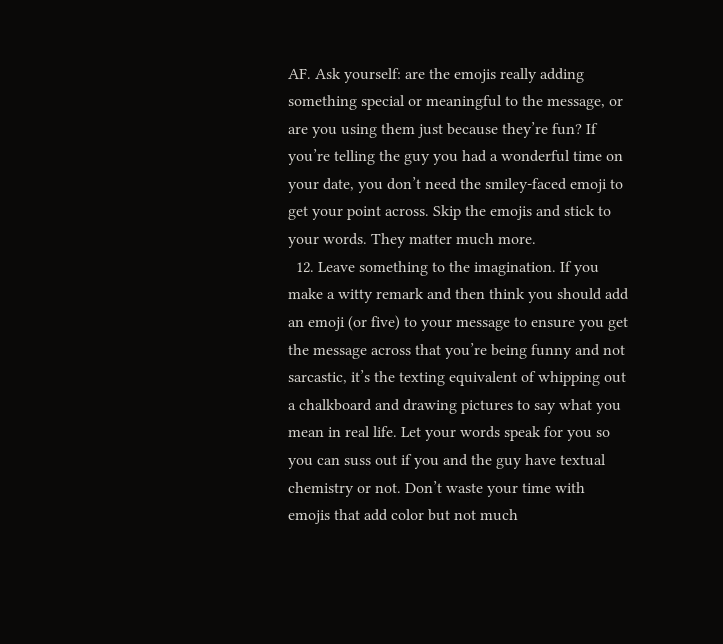AF. Ask yourself: are the emojis really adding something special or meaningful to the message, or are you using them just because they’re fun? If you’re telling the guy you had a wonderful time on your date, you don’t need the smiley-faced emoji to get your point across. Skip the emojis and stick to your words. They matter much more.
  12. Leave something to the imagination. If you make a witty remark and then think you should add an emoji (or five) to your message to ensure you get the message across that you’re being funny and not sarcastic, it’s the texting equivalent of whipping out a chalkboard and drawing pictures to say what you mean in real life. Let your words speak for you so you can suss out if you and the guy have textual chemistry or not. Don’t waste your time with emojis that add color but not much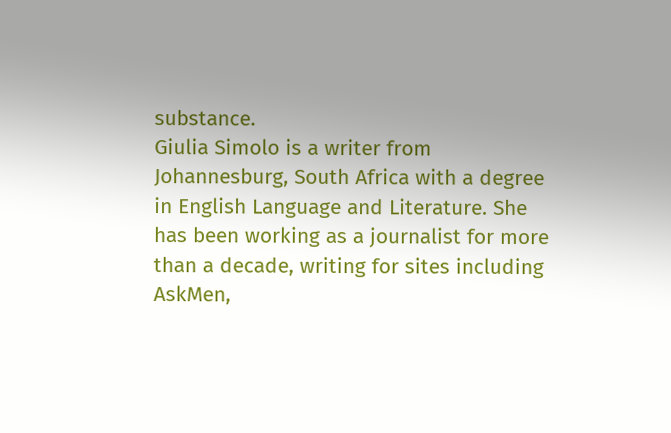substance.
Giulia Simolo is a writer from Johannesburg, South Africa with a degree in English Language and Literature. She has been working as a journalist for more than a decade, writing for sites including AskMen,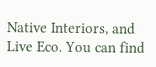Native Interiors, and Live Eco. You can find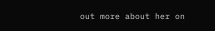out more about her on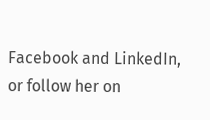Facebook and LinkedIn, or follow her on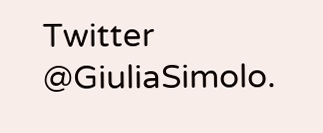Twitter @GiuliaSimolo.